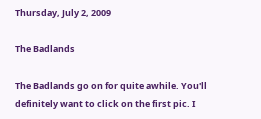Thursday, July 2, 2009

The Badlands

The Badlands go on for quite awhile. You'll definitely want to click on the first pic. I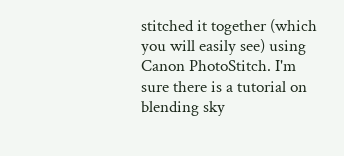stitched it together (which you will easily see) using Canon PhotoStitch. I'm sure there is a tutorial on blending sky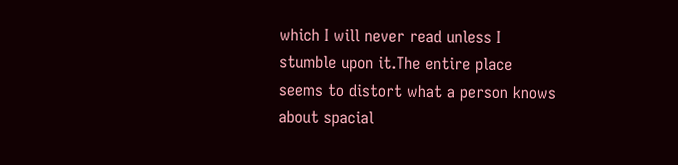which I will never read unless I stumble upon it.The entire place seems to distort what a person knows about spacial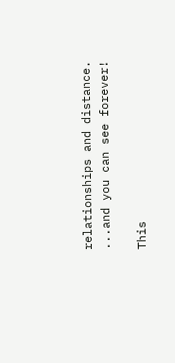relationships and distance.
...and you can see forever!

This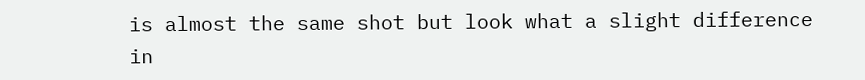is almost the same shot but look what a slight difference in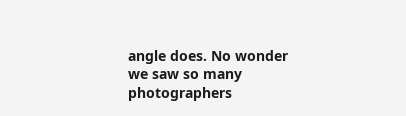angle does. No wonder we saw so many photographers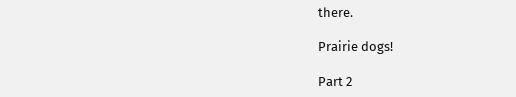there.

Prairie dogs!

Part 2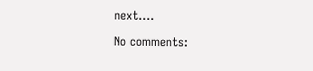next....

No comments: